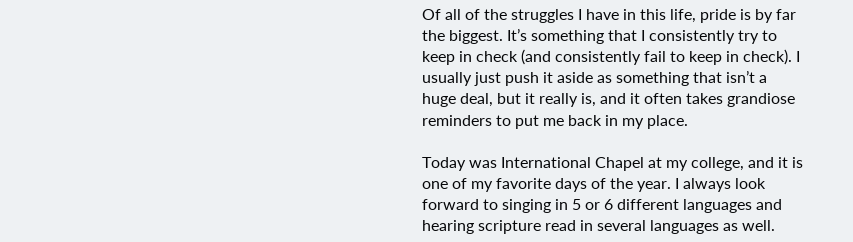Of all of the struggles I have in this life, pride is by far the biggest. It’s something that I consistently try to keep in check (and consistently fail to keep in check). I usually just push it aside as something that isn’t a huge deal, but it really is, and it often takes grandiose reminders to put me back in my place.

Today was International Chapel at my college, and it is one of my favorite days of the year. I always look forward to singing in 5 or 6 different languages and hearing scripture read in several languages as well.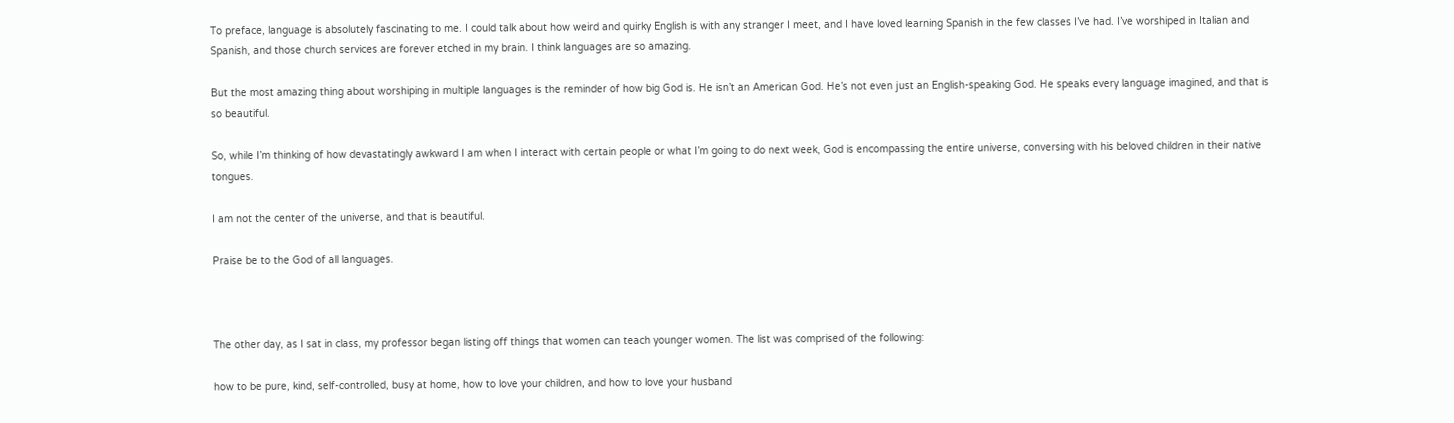To preface, language is absolutely fascinating to me. I could talk about how weird and quirky English is with any stranger I meet, and I have loved learning Spanish in the few classes I’ve had. I’ve worshiped in Italian and Spanish, and those church services are forever etched in my brain. I think languages are so amazing.

But the most amazing thing about worshiping in multiple languages is the reminder of how big God is. He isn’t an American God. He’s not even just an English-speaking God. He speaks every language imagined, and that is so beautiful.

So, while I’m thinking of how devastatingly awkward I am when I interact with certain people or what I’m going to do next week, God is encompassing the entire universe, conversing with his beloved children in their native tongues.

I am not the center of the universe, and that is beautiful.

Praise be to the God of all languages.



The other day, as I sat in class, my professor began listing off things that women can teach younger women. The list was comprised of the following:

how to be pure, kind, self-controlled, busy at home, how to love your children, and how to love your husband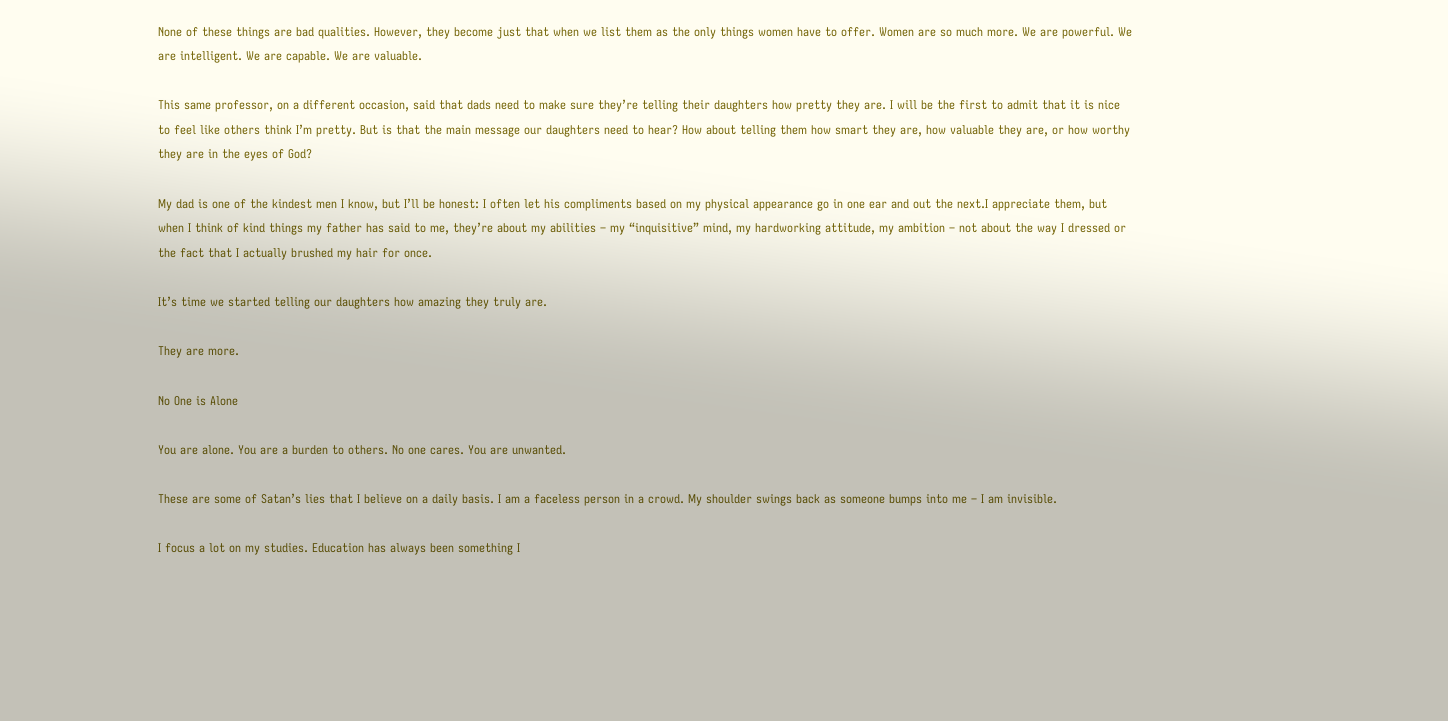None of these things are bad qualities. However, they become just that when we list them as the only things women have to offer. Women are so much more. We are powerful. We are intelligent. We are capable. We are valuable.

This same professor, on a different occasion, said that dads need to make sure they’re telling their daughters how pretty they are. I will be the first to admit that it is nice to feel like others think I’m pretty. But is that the main message our daughters need to hear? How about telling them how smart they are, how valuable they are, or how worthy they are in the eyes of God?

My dad is one of the kindest men I know, but I’ll be honest: I often let his compliments based on my physical appearance go in one ear and out the next.I appreciate them, but when I think of kind things my father has said to me, they’re about my abilities – my “inquisitive” mind, my hardworking attitude, my ambition – not about the way I dressed or the fact that I actually brushed my hair for once.

It’s time we started telling our daughters how amazing they truly are.

They are more.

No One is Alone

You are alone. You are a burden to others. No one cares. You are unwanted.

These are some of Satan’s lies that I believe on a daily basis. I am a faceless person in a crowd. My shoulder swings back as someone bumps into me – I am invisible.

I focus a lot on my studies. Education has always been something I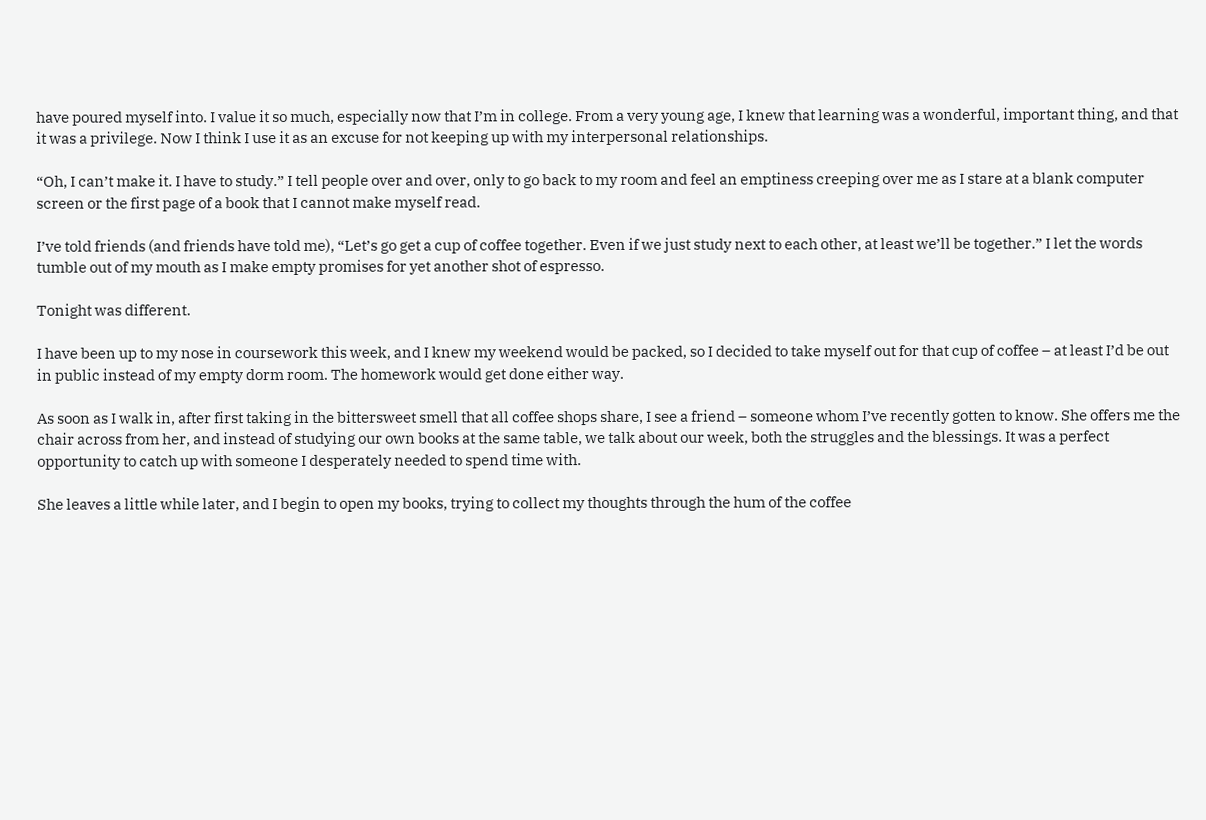have poured myself into. I value it so much, especially now that I’m in college. From a very young age, I knew that learning was a wonderful, important thing, and that it was a privilege. Now I think I use it as an excuse for not keeping up with my interpersonal relationships.

“Oh, I can’t make it. I have to study.” I tell people over and over, only to go back to my room and feel an emptiness creeping over me as I stare at a blank computer screen or the first page of a book that I cannot make myself read.

I’ve told friends (and friends have told me), “Let’s go get a cup of coffee together. Even if we just study next to each other, at least we’ll be together.” I let the words tumble out of my mouth as I make empty promises for yet another shot of espresso.

Tonight was different.

I have been up to my nose in coursework this week, and I knew my weekend would be packed, so I decided to take myself out for that cup of coffee – at least I’d be out in public instead of my empty dorm room. The homework would get done either way.

As soon as I walk in, after first taking in the bittersweet smell that all coffee shops share, I see a friend – someone whom I’ve recently gotten to know. She offers me the chair across from her, and instead of studying our own books at the same table, we talk about our week, both the struggles and the blessings. It was a perfect opportunity to catch up with someone I desperately needed to spend time with.

She leaves a little while later, and I begin to open my books, trying to collect my thoughts through the hum of the coffee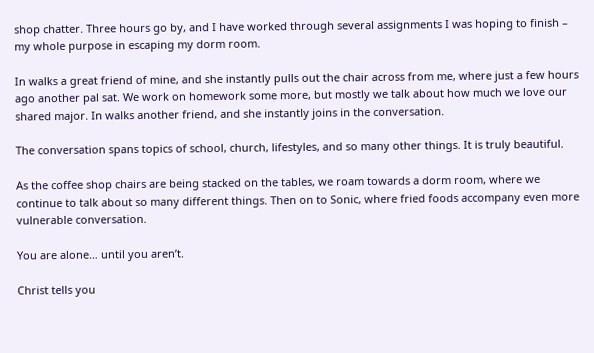shop chatter. Three hours go by, and I have worked through several assignments I was hoping to finish – my whole purpose in escaping my dorm room.

In walks a great friend of mine, and she instantly pulls out the chair across from me, where just a few hours ago another pal sat. We work on homework some more, but mostly we talk about how much we love our shared major. In walks another friend, and she instantly joins in the conversation.

The conversation spans topics of school, church, lifestyles, and so many other things. It is truly beautiful.

As the coffee shop chairs are being stacked on the tables, we roam towards a dorm room, where we continue to talk about so many different things. Then on to Sonic, where fried foods accompany even more vulnerable conversation.

You are alone… until you aren’t.

Christ tells you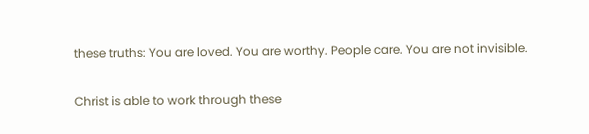these truths: You are loved. You are worthy. People care. You are not invisible.

Christ is able to work through these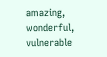amazing, wonderful, vulnerable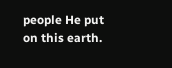people He put on this earth.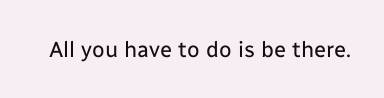All you have to do is be there.